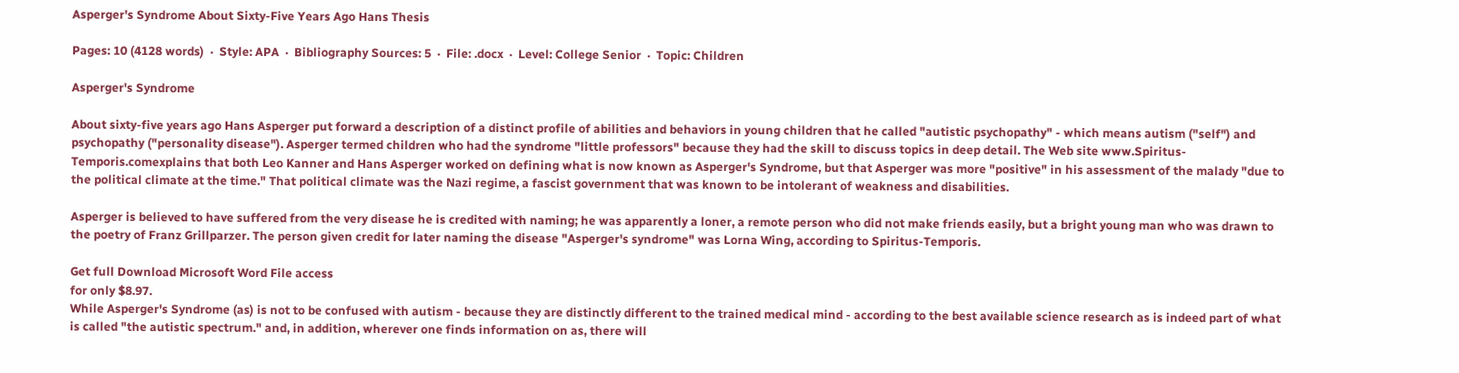Asperger's Syndrome About Sixty-Five Years Ago Hans Thesis

Pages: 10 (4128 words)  ·  Style: APA  ·  Bibliography Sources: 5  ·  File: .docx  ·  Level: College Senior  ·  Topic: Children

Asperger's Syndrome

About sixty-five years ago Hans Asperger put forward a description of a distinct profile of abilities and behaviors in young children that he called "autistic psychopathy" - which means autism ("self") and psychopathy ("personality disease"). Asperger termed children who had the syndrome "little professors" because they had the skill to discuss topics in deep detail. The Web site www.Spiritus-Temporis.comexplains that both Leo Kanner and Hans Asperger worked on defining what is now known as Asperger's Syndrome, but that Asperger was more "positive" in his assessment of the malady "due to the political climate at the time." That political climate was the Nazi regime, a fascist government that was known to be intolerant of weakness and disabilities.

Asperger is believed to have suffered from the very disease he is credited with naming; he was apparently a loner, a remote person who did not make friends easily, but a bright young man who was drawn to the poetry of Franz Grillparzer. The person given credit for later naming the disease "Asperger's syndrome" was Lorna Wing, according to Spiritus-Temporis.

Get full Download Microsoft Word File access
for only $8.97.
While Asperger's Syndrome (as) is not to be confused with autism - because they are distinctly different to the trained medical mind - according to the best available science research as is indeed part of what is called "the autistic spectrum." and, in addition, wherever one finds information on as, there will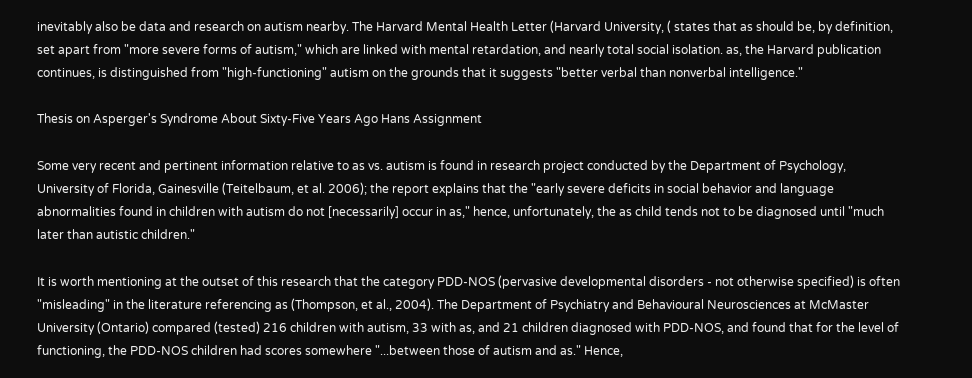inevitably also be data and research on autism nearby. The Harvard Mental Health Letter (Harvard University, ( states that as should be, by definition, set apart from "more severe forms of autism," which are linked with mental retardation, and nearly total social isolation. as, the Harvard publication continues, is distinguished from "high-functioning" autism on the grounds that it suggests "better verbal than nonverbal intelligence."

Thesis on Asperger's Syndrome About Sixty-Five Years Ago Hans Assignment

Some very recent and pertinent information relative to as vs. autism is found in research project conducted by the Department of Psychology, University of Florida, Gainesville (Teitelbaum, et al. 2006); the report explains that the "early severe deficits in social behavior and language abnormalities found in children with autism do not [necessarily] occur in as," hence, unfortunately, the as child tends not to be diagnosed until "much later than autistic children."

It is worth mentioning at the outset of this research that the category PDD-NOS (pervasive developmental disorders - not otherwise specified) is often "misleading" in the literature referencing as (Thompson, et al., 2004). The Department of Psychiatry and Behavioural Neurosciences at McMaster University (Ontario) compared (tested) 216 children with autism, 33 with as, and 21 children diagnosed with PDD-NOS, and found that for the level of functioning, the PDD-NOS children had scores somewhere "...between those of autism and as." Hence,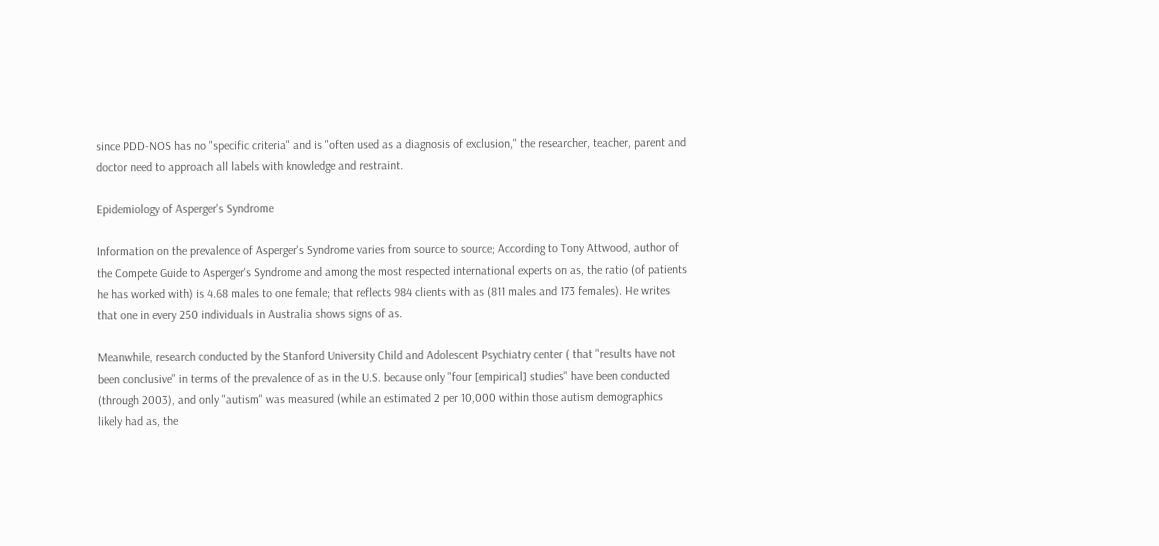since PDD-NOS has no "specific criteria" and is "often used as a diagnosis of exclusion," the researcher, teacher, parent and doctor need to approach all labels with knowledge and restraint.

Epidemiology of Asperger's Syndrome

Information on the prevalence of Asperger's Syndrome varies from source to source; According to Tony Attwood, author of the Compete Guide to Asperger's Syndrome and among the most respected international experts on as, the ratio (of patients he has worked with) is 4.68 males to one female; that reflects 984 clients with as (811 males and 173 females). He writes that one in every 250 individuals in Australia shows signs of as.

Meanwhile, research conducted by the Stanford University Child and Adolescent Psychiatry center ( that "results have not been conclusive" in terms of the prevalence of as in the U.S. because only "four [empirical] studies" have been conducted (through 2003), and only "autism" was measured (while an estimated 2 per 10,000 within those autism demographics likely had as, the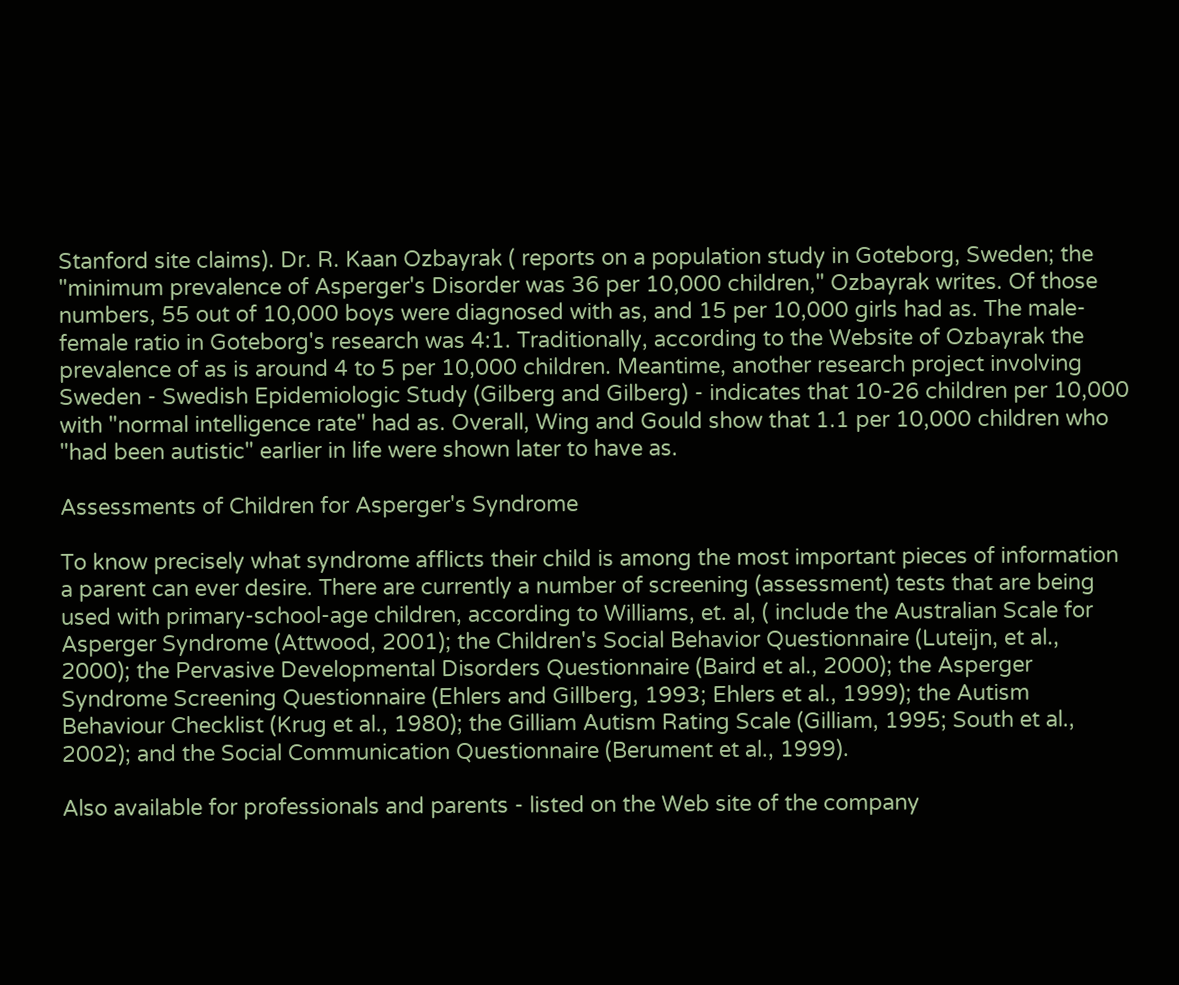Stanford site claims). Dr. R. Kaan Ozbayrak ( reports on a population study in Goteborg, Sweden; the "minimum prevalence of Asperger's Disorder was 36 per 10,000 children," Ozbayrak writes. Of those numbers, 55 out of 10,000 boys were diagnosed with as, and 15 per 10,000 girls had as. The male-female ratio in Goteborg's research was 4:1. Traditionally, according to the Website of Ozbayrak the prevalence of as is around 4 to 5 per 10,000 children. Meantime, another research project involving Sweden - Swedish Epidemiologic Study (Gilberg and Gilberg) - indicates that 10-26 children per 10,000 with "normal intelligence rate" had as. Overall, Wing and Gould show that 1.1 per 10,000 children who "had been autistic" earlier in life were shown later to have as.

Assessments of Children for Asperger's Syndrome

To know precisely what syndrome afflicts their child is among the most important pieces of information a parent can ever desire. There are currently a number of screening (assessment) tests that are being used with primary-school-age children, according to Williams, et. al, ( include the Australian Scale for Asperger Syndrome (Attwood, 2001); the Children's Social Behavior Questionnaire (Luteijn, et al., 2000); the Pervasive Developmental Disorders Questionnaire (Baird et al., 2000); the Asperger Syndrome Screening Questionnaire (Ehlers and Gillberg, 1993; Ehlers et al., 1999); the Autism Behaviour Checklist (Krug et al., 1980); the Gilliam Autism Rating Scale (Gilliam, 1995; South et al., 2002); and the Social Communication Questionnaire (Berument et al., 1999).

Also available for professionals and parents - listed on the Web site of the company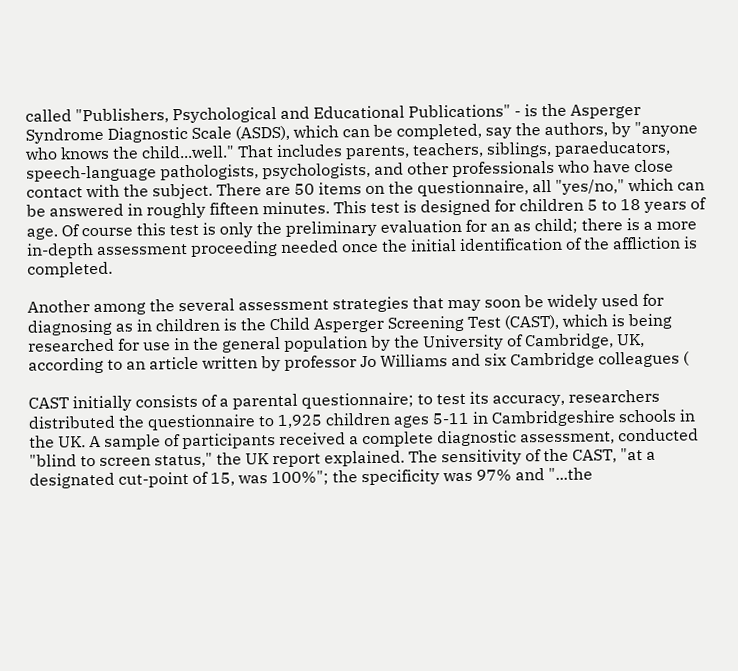called "Publishers, Psychological and Educational Publications" - is the Asperger Syndrome Diagnostic Scale (ASDS), which can be completed, say the authors, by "anyone who knows the child...well." That includes parents, teachers, siblings, paraeducators, speech-language pathologists, psychologists, and other professionals who have close contact with the subject. There are 50 items on the questionnaire, all "yes/no," which can be answered in roughly fifteen minutes. This test is designed for children 5 to 18 years of age. Of course this test is only the preliminary evaluation for an as child; there is a more in-depth assessment proceeding needed once the initial identification of the affliction is completed.

Another among the several assessment strategies that may soon be widely used for diagnosing as in children is the Child Asperger Screening Test (CAST), which is being researched for use in the general population by the University of Cambridge, UK, according to an article written by professor Jo Williams and six Cambridge colleagues (

CAST initially consists of a parental questionnaire; to test its accuracy, researchers distributed the questionnaire to 1,925 children ages 5-11 in Cambridgeshire schools in the UK. A sample of participants received a complete diagnostic assessment, conducted "blind to screen status," the UK report explained. The sensitivity of the CAST, "at a designated cut-point of 15, was 100%"; the specificity was 97% and "...the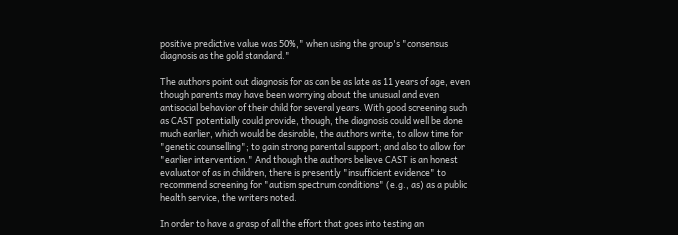positive predictive value was 50%," when using the group's "consensus diagnosis as the gold standard."

The authors point out diagnosis for as can be as late as 11 years of age, even though parents may have been worrying about the unusual and even antisocial behavior of their child for several years. With good screening such as CAST potentially could provide, though, the diagnosis could well be done much earlier, which would be desirable, the authors write, to allow time for "genetic counselling"; to gain strong parental support; and also to allow for "earlier intervention." And though the authors believe CAST is an honest evaluator of as in children, there is presently "insufficient evidence" to recommend screening for "autism spectrum conditions" (e.g., as) as a public health service, the writers noted.

In order to have a grasp of all the effort that goes into testing an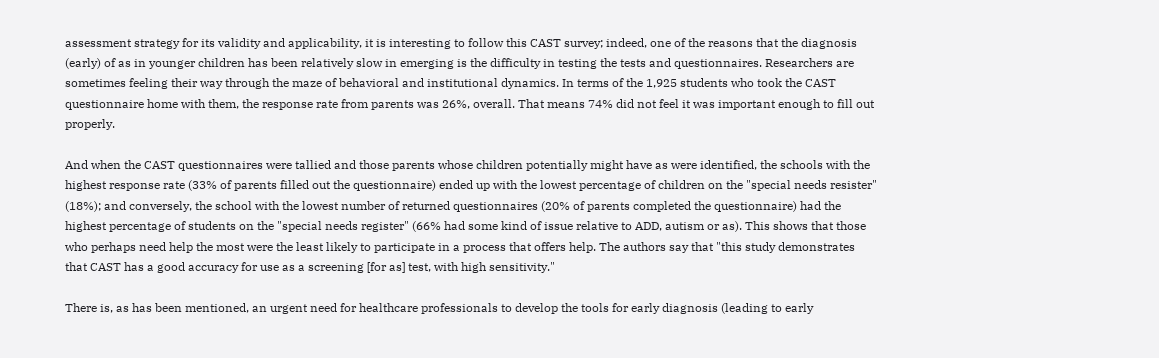assessment strategy for its validity and applicability, it is interesting to follow this CAST survey; indeed, one of the reasons that the diagnosis (early) of as in younger children has been relatively slow in emerging is the difficulty in testing the tests and questionnaires. Researchers are sometimes feeling their way through the maze of behavioral and institutional dynamics. In terms of the 1,925 students who took the CAST questionnaire home with them, the response rate from parents was 26%, overall. That means 74% did not feel it was important enough to fill out properly.

And when the CAST questionnaires were tallied and those parents whose children potentially might have as were identified, the schools with the highest response rate (33% of parents filled out the questionnaire) ended up with the lowest percentage of children on the "special needs resister" (18%); and conversely, the school with the lowest number of returned questionnaires (20% of parents completed the questionnaire) had the highest percentage of students on the "special needs register" (66% had some kind of issue relative to ADD, autism or as). This shows that those who perhaps need help the most were the least likely to participate in a process that offers help. The authors say that "this study demonstrates that CAST has a good accuracy for use as a screening [for as] test, with high sensitivity."

There is, as has been mentioned, an urgent need for healthcare professionals to develop the tools for early diagnosis (leading to early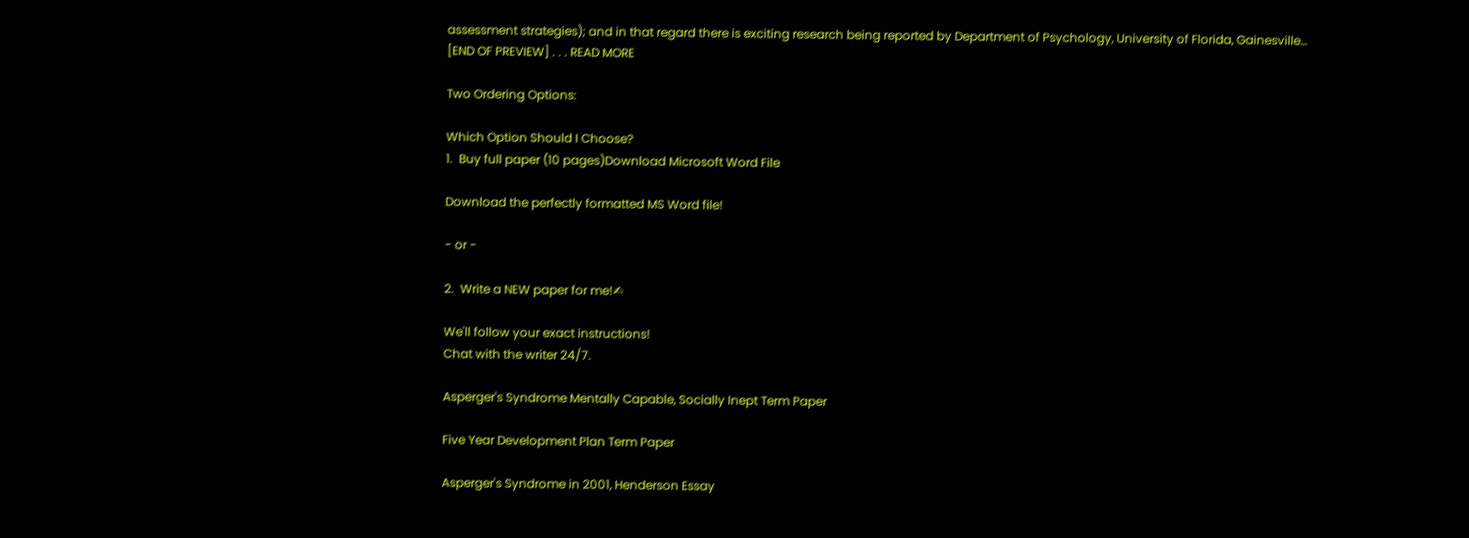assessment strategies); and in that regard there is exciting research being reported by Department of Psychology, University of Florida, Gainesville… [END OF PREVIEW] . . . READ MORE

Two Ordering Options:

Which Option Should I Choose?
1.  Buy full paper (10 pages)Download Microsoft Word File

Download the perfectly formatted MS Word file!

- or -

2.  Write a NEW paper for me!✍

We'll follow your exact instructions!
Chat with the writer 24/7.

Asperger's Syndrome Mentally Capable, Socially Inept Term Paper

Five Year Development Plan Term Paper

Asperger's Syndrome in 2001, Henderson Essay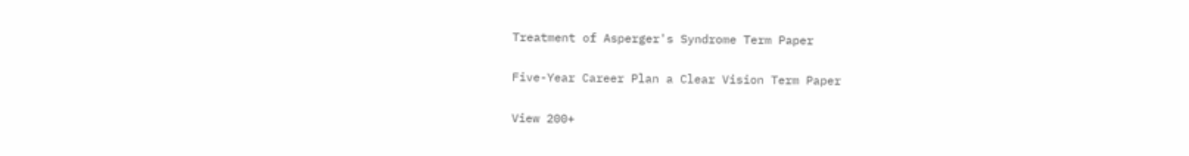Treatment of Asperger's Syndrome Term Paper

Five-Year Career Plan a Clear Vision Term Paper

View 200+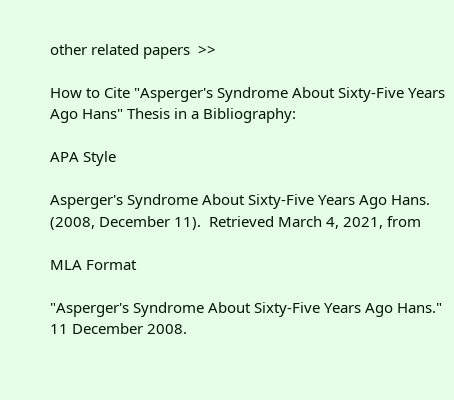other related papers  >>

How to Cite "Asperger's Syndrome About Sixty-Five Years Ago Hans" Thesis in a Bibliography:

APA Style

Asperger's Syndrome About Sixty-Five Years Ago Hans.  (2008, December 11).  Retrieved March 4, 2021, from

MLA Format

"Asperger's Syndrome About Sixty-Five Years Ago Hans."  11 December 2008.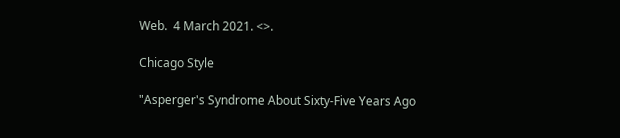Web.  4 March 2021. <>.

Chicago Style

"Asperger's Syndrome About Sixty-Five Years Ago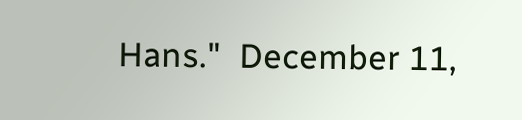Hans."  December 11,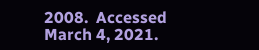2008.  Accessed March 4, 2021.